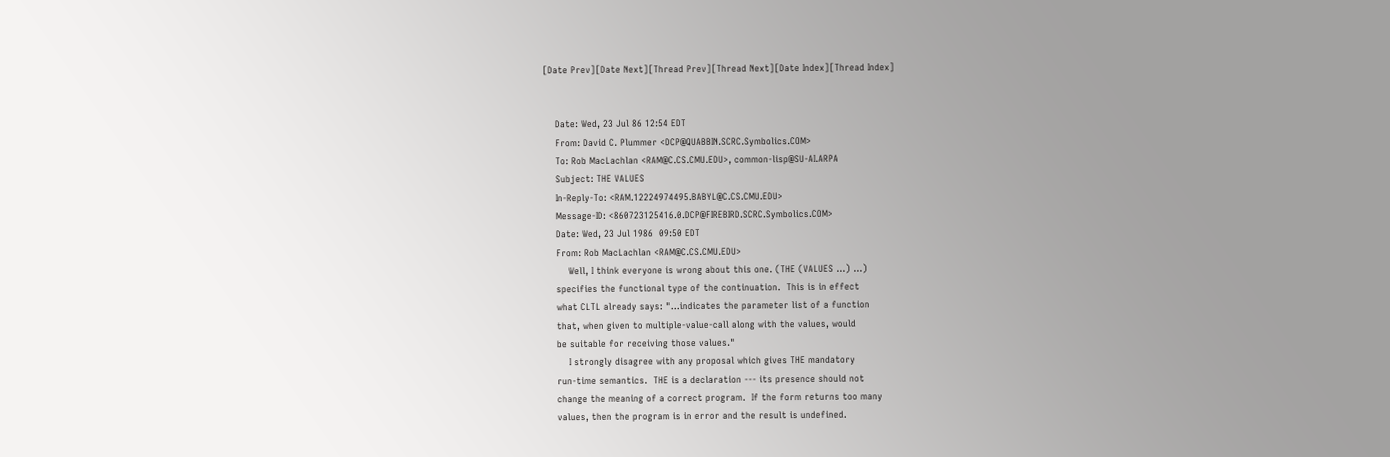[Date Prev][Date Next][Thread Prev][Thread Next][Date Index][Thread Index]


    Date: Wed, 23 Jul 86 12:54 EDT
    From: David C. Plummer <DCP@QUABBIN.SCRC.Symbolics.COM>
    To: Rob MacLachlan <RAM@C.CS.CMU.EDU>, common-lisp@SU-AI.ARPA
    Subject: THE VALUES
    In-Reply-To: <RAM.12224974495.BABYL@C.CS.CMU.EDU>
    Message-ID: <860723125416.0.DCP@FIREBIRD.SCRC.Symbolics.COM>
    Date: Wed, 23 Jul 1986  09:50 EDT
    From: Rob MacLachlan <RAM@C.CS.CMU.EDU>
        Well, I think everyone is wrong about this one. (THE (VALUES ...) ...)
    specifies the functional type of the continuation.  This is in effect
    what CLTL already says: "...indicates the parameter list of a function
    that, when given to multiple-value-call along with the values, would
    be suitable for receiving those values."
        I strongly disagree with any proposal which gives THE mandatory
    run-time semantics.  THE is a declaration --- its presence should not
    change the meaning of a correct program.  If the form returns too many
    values, then the program is in error and the result is undefined.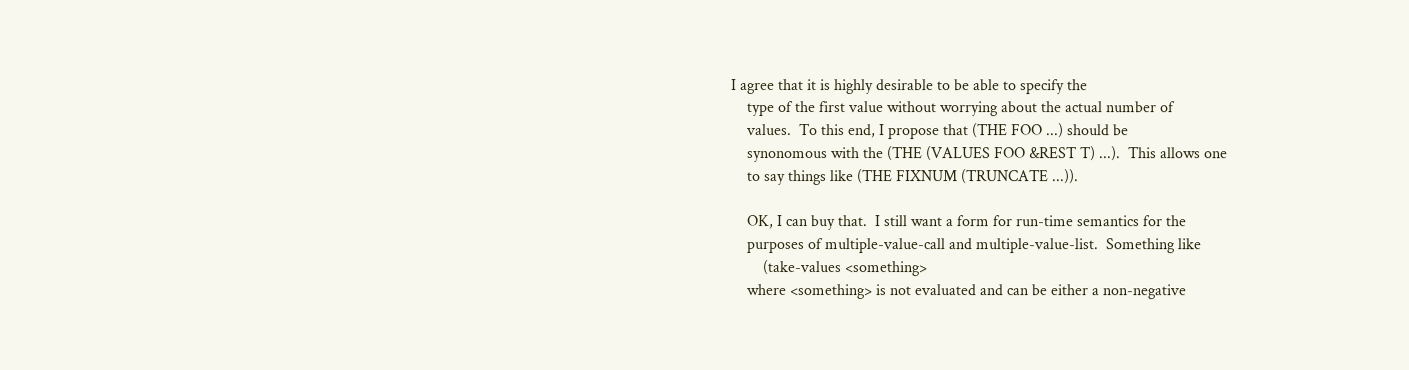I agree that it is highly desirable to be able to specify the
    type of the first value without worrying about the actual number of
    values.  To this end, I propose that (THE FOO ...) should be
    synonomous with the (THE (VALUES FOO &REST T) ...).  This allows one
    to say things like (THE FIXNUM (TRUNCATE ...)).

    OK, I can buy that.  I still want a form for run-time semantics for the
    purposes of multiple-value-call and multiple-value-list.  Something like
        (take-values <something>
    where <something> is not evaluated and can be either a non-negative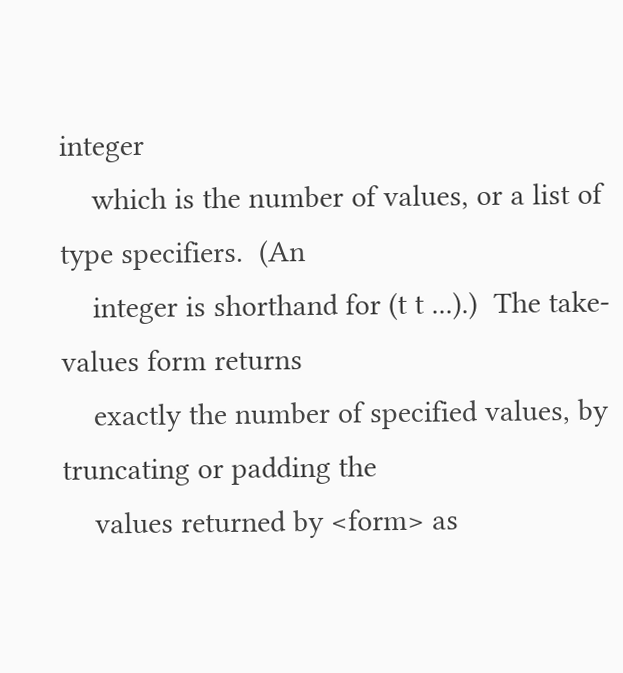integer
    which is the number of values, or a list of type specifiers.  (An
    integer is shorthand for (t t ...).)  The take-values form returns
    exactly the number of specified values, by truncating or padding the
    values returned by <form> as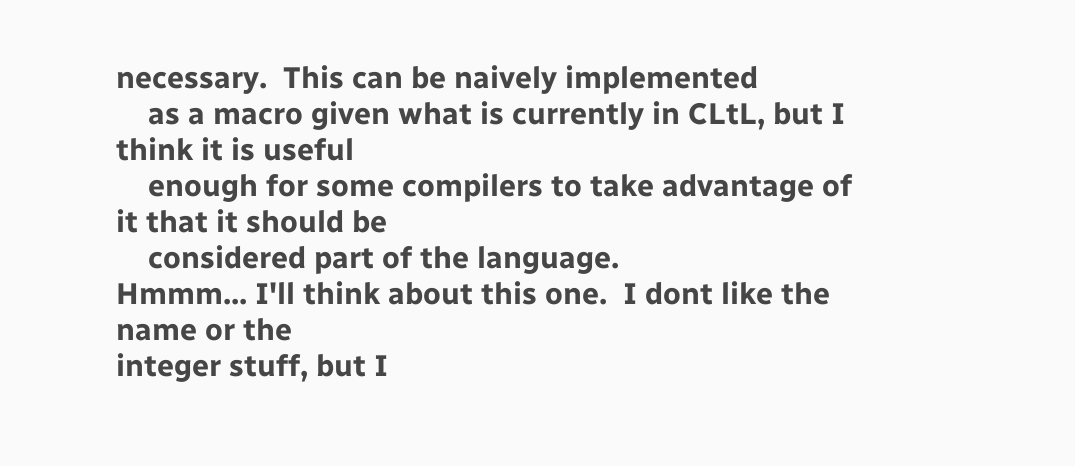necessary.  This can be naively implemented
    as a macro given what is currently in CLtL, but I think it is useful
    enough for some compilers to take advantage of it that it should be
    considered part of the language.
Hmmm... I'll think about this one.  I dont like the name or the
integer stuff, but I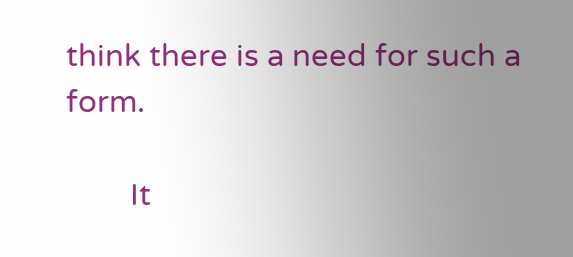think there is a need for such a form.

        It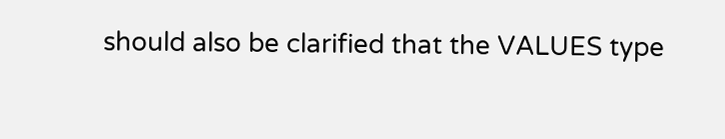should also be clarified that the VALUES type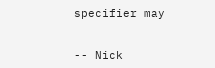specifier may


-- Nick